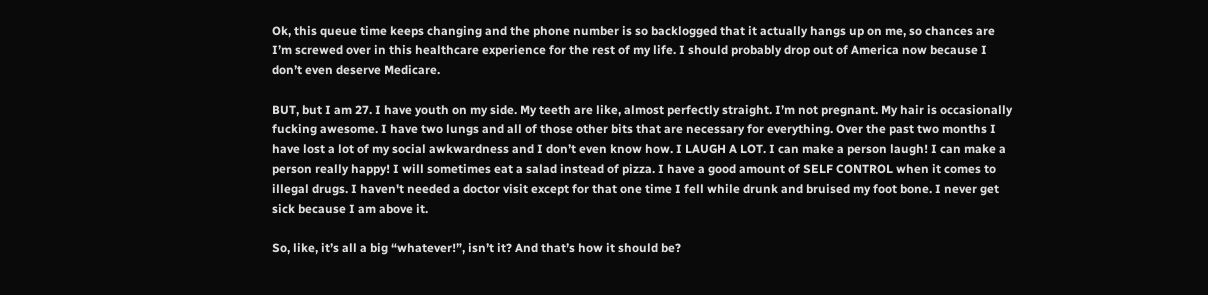Ok, this queue time keeps changing and the phone number is so backlogged that it actually hangs up on me, so chances are I’m screwed over in this healthcare experience for the rest of my life. I should probably drop out of America now because I don’t even deserve Medicare.

BUT, but I am 27. I have youth on my side. My teeth are like, almost perfectly straight. I’m not pregnant. My hair is occasionally fucking awesome. I have two lungs and all of those other bits that are necessary for everything. Over the past two months I have lost a lot of my social awkwardness and I don’t even know how. I LAUGH A LOT. I can make a person laugh! I can make a person really happy! I will sometimes eat a salad instead of pizza. I have a good amount of SELF CONTROL when it comes to illegal drugs. I haven't needed a doctor visit except for that one time I fell while drunk and bruised my foot bone. I never get sick because I am above it.

So, like, it’s all a big “whatever!”, isn’t it? And that’s how it should be?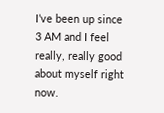I’ve been up since 3 AM and I feel really, really good about myself right now.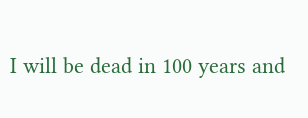I will be dead in 100 years and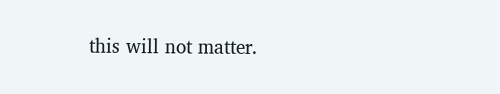this will not matter.